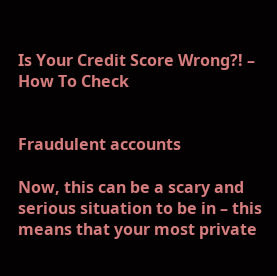Is Your Credit Score Wrong?! – How To Check


Fraudulent accounts

Now, this can be a scary and serious situation to be in – this means that your most private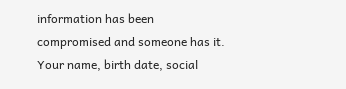information has been compromised and someone has it. Your name, birth date, social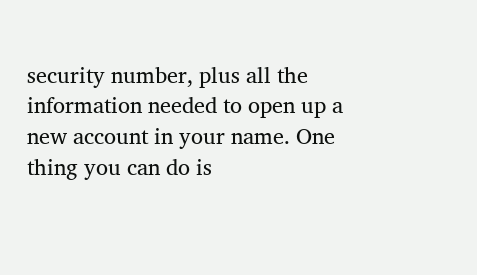security number, plus all the information needed to open up a new account in your name. One thing you can do is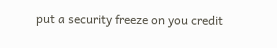put a security freeze on you credit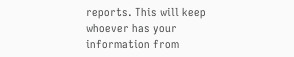reports. This will keep whoever has your information from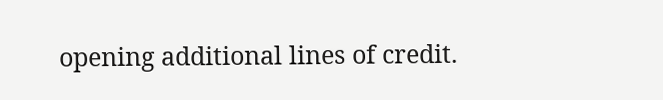opening additional lines of credit.